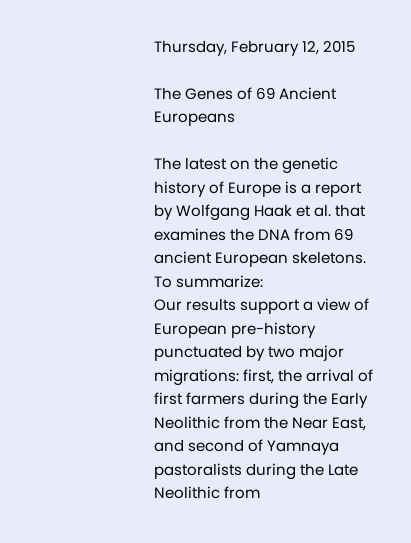Thursday, February 12, 2015

The Genes of 69 Ancient Europeans

The latest on the genetic history of Europe is a report by Wolfgang Haak et al. that examines the DNA from 69 ancient European skeletons. To summarize:
Our results support a view of European pre-history punctuated by two major migrations: first, the arrival of first farmers during the Early Neolithic from the Near East, and second of Yamnaya pastoralists during the Late Neolithic from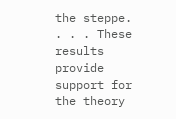the steppe. . . . These results provide support for the theory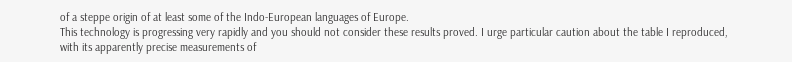of a steppe origin of at least some of the Indo-European languages of Europe.
This technology is progressing very rapidly and you should not consider these results proved. I urge particular caution about the table I reproduced, with its apparently precise measurements of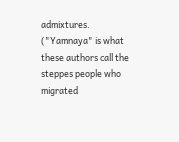admixtures. ("Yamnaya" is what these authors call the steppes people who migrated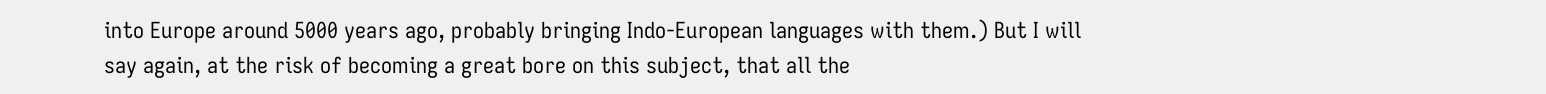into Europe around 5000 years ago, probably bringing Indo-European languages with them.) But I will say again, at the risk of becoming a great bore on this subject, that all the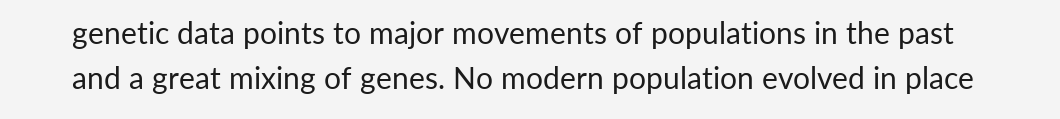genetic data points to major movements of populations in the past and a great mixing of genes. No modern population evolved in place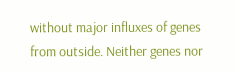without major influxes of genes from outside. Neither genes nor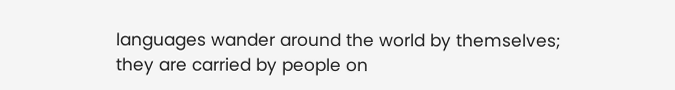languages wander around the world by themselves; they are carried by people on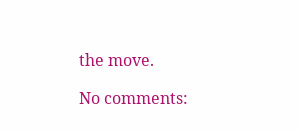the move.

No comments: